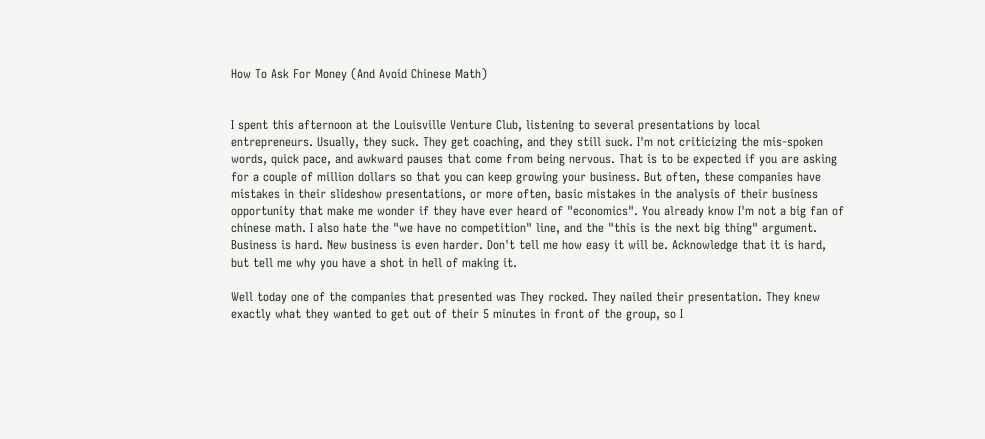How To Ask For Money (And Avoid Chinese Math)


I spent this afternoon at the Louisville Venture Club, listening to several presentations by local entrepreneurs. Usually, they suck. They get coaching, and they still suck. I'm not criticizing the mis-spoken words, quick pace, and awkward pauses that come from being nervous. That is to be expected if you are asking for a couple of million dollars so that you can keep growing your business. But often, these companies have mistakes in their slideshow presentations, or more often, basic mistakes in the analysis of their business opportunity that make me wonder if they have ever heard of "economics". You already know I'm not a big fan of chinese math. I also hate the "we have no competition" line, and the "this is the next big thing" argument. Business is hard. New business is even harder. Don't tell me how easy it will be. Acknowledge that it is hard, but tell me why you have a shot in hell of making it.

Well today one of the companies that presented was They rocked. They nailed their presentation. They knew exactly what they wanted to get out of their 5 minutes in front of the group, so I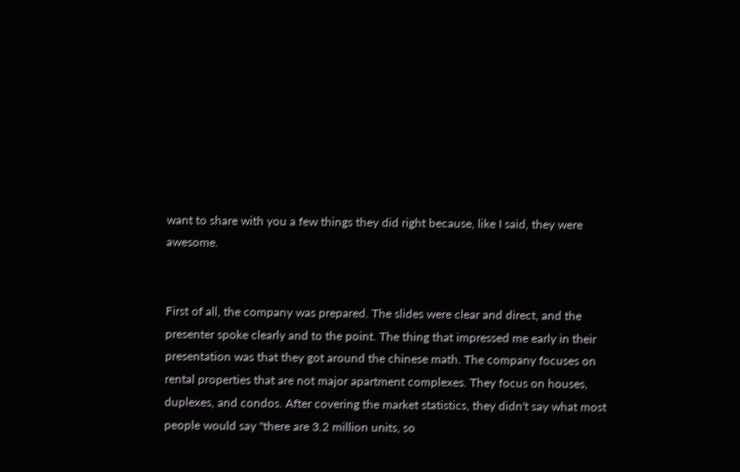want to share with you a few things they did right because, like I said, they were awesome.


First of all, the company was prepared. The slides were clear and direct, and the presenter spoke clearly and to the point. The thing that impressed me early in their presentation was that they got around the chinese math. The company focuses on rental properties that are not major apartment complexes. They focus on houses, duplexes, and condos. After covering the market statistics, they didn't say what most people would say "there are 3.2 million units, so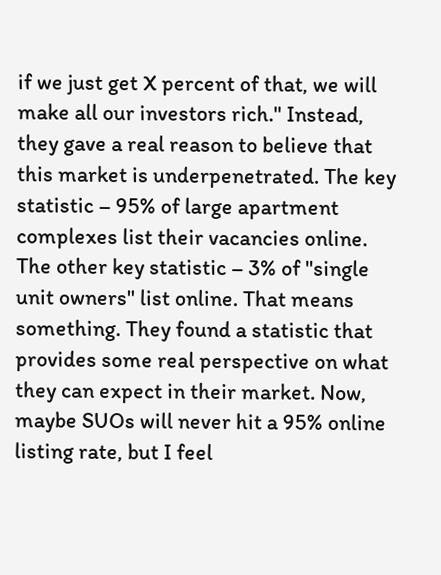if we just get X percent of that, we will make all our investors rich." Instead, they gave a real reason to believe that this market is underpenetrated. The key statistic – 95% of large apartment complexes list their vacancies online. The other key statistic – 3% of "single unit owners" list online. That means something. They found a statistic that provides some real perspective on what they can expect in their market. Now, maybe SUOs will never hit a 95% online listing rate, but I feel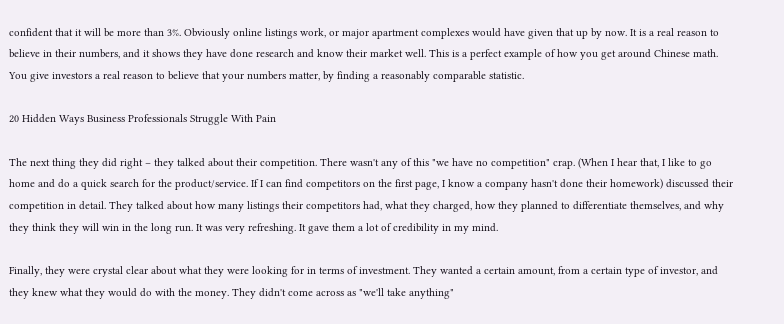confident that it will be more than 3%. Obviously online listings work, or major apartment complexes would have given that up by now. It is a real reason to believe in their numbers, and it shows they have done research and know their market well. This is a perfect example of how you get around Chinese math. You give investors a real reason to believe that your numbers matter, by finding a reasonably comparable statistic.

20 Hidden Ways Business Professionals Struggle With Pain

The next thing they did right – they talked about their competition. There wasn't any of this "we have no competition" crap. (When I hear that, I like to go home and do a quick search for the product/service. If I can find competitors on the first page, I know a company hasn't done their homework) discussed their competition in detail. They talked about how many listings their competitors had, what they charged, how they planned to differentiate themselves, and why they think they will win in the long run. It was very refreshing. It gave them a lot of credibility in my mind.

Finally, they were crystal clear about what they were looking for in terms of investment. They wanted a certain amount, from a certain type of investor, and they knew what they would do with the money. They didn't come across as "we'll take anything"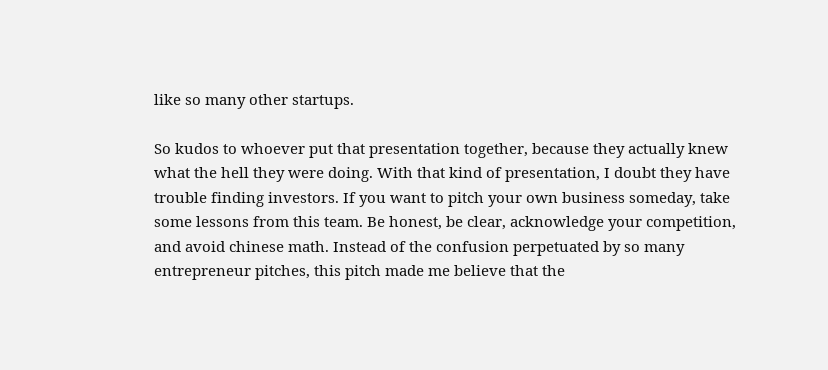like so many other startups.

So kudos to whoever put that presentation together, because they actually knew what the hell they were doing. With that kind of presentation, I doubt they have trouble finding investors. If you want to pitch your own business someday, take some lessons from this team. Be honest, be clear, acknowledge your competition, and avoid chinese math. Instead of the confusion perpetuated by so many entrepreneur pitches, this pitch made me believe that the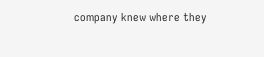company knew where they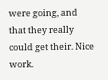were going, and that they really could get their. Nice work.